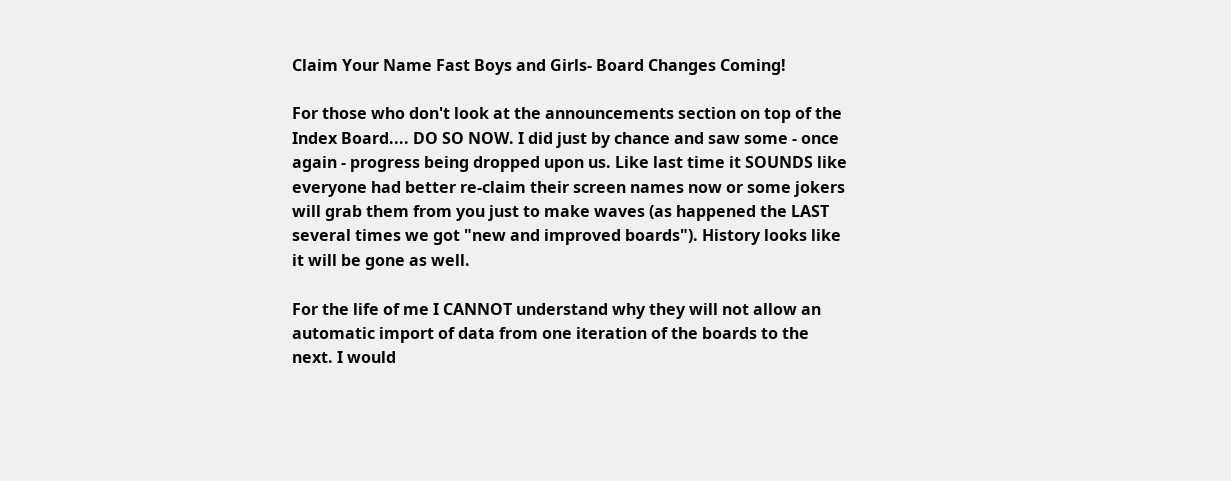Claim Your Name Fast Boys and Girls- Board Changes Coming!

For those who don't look at the announcements section on top of the Index Board.... DO SO NOW. I did just by chance and saw some - once again - progress being dropped upon us. Like last time it SOUNDS like everyone had better re-claim their screen names now or some jokers will grab them from you just to make waves (as happened the LAST several times we got "new and improved boards"). History looks like it will be gone as well.

For the life of me I CANNOT understand why they will not allow an automatic import of data from one iteration of the boards to the next. I would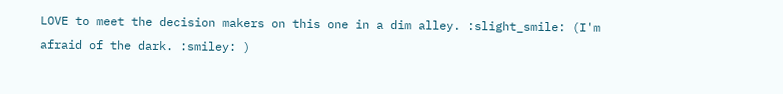LOVE to meet the decision makers on this one in a dim alley. :slight_smile: (I'm afraid of the dark. :smiley: )